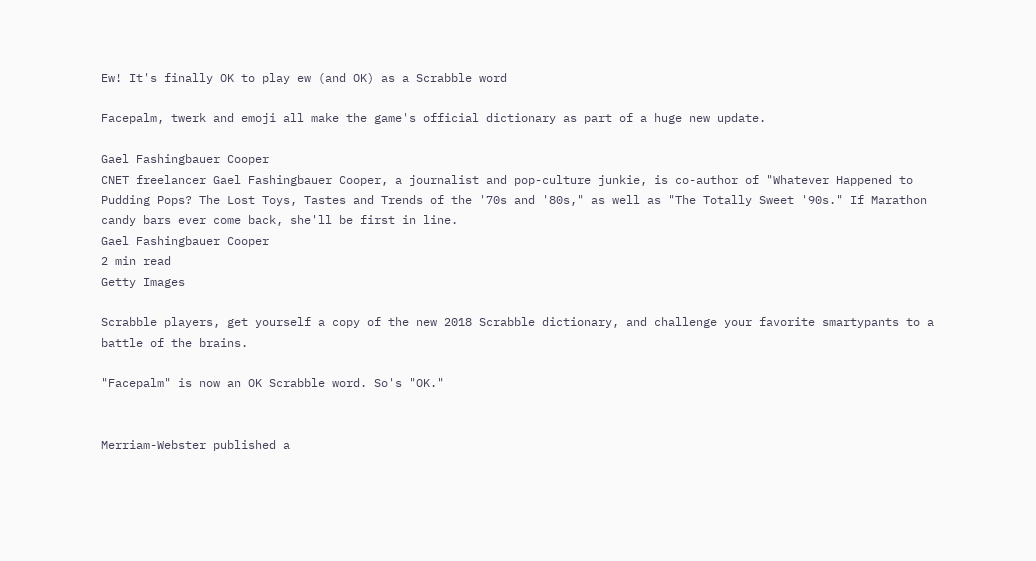Ew! It's finally OK to play ew (and OK) as a Scrabble word

Facepalm, twerk and emoji all make the game's official dictionary as part of a huge new update.

Gael Fashingbauer Cooper
CNET freelancer Gael Fashingbauer Cooper, a journalist and pop-culture junkie, is co-author of "Whatever Happened to Pudding Pops? The Lost Toys, Tastes and Trends of the '70s and '80s," as well as "The Totally Sweet '90s." If Marathon candy bars ever come back, she'll be first in line.
Gael Fashingbauer Cooper
2 min read
Getty Images

Scrabble players, get yourself a copy of the new 2018 Scrabble dictionary, and challenge your favorite smartypants to a battle of the brains.

"Facepalm" is now an OK Scrabble word. So's "OK."


Merriam-Webster published a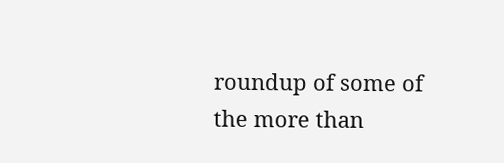roundup of some of the more than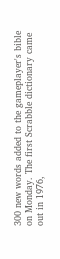300 new words added to the gameplayer's bible on Monday. The first Scrabble dictionary came out in 1976,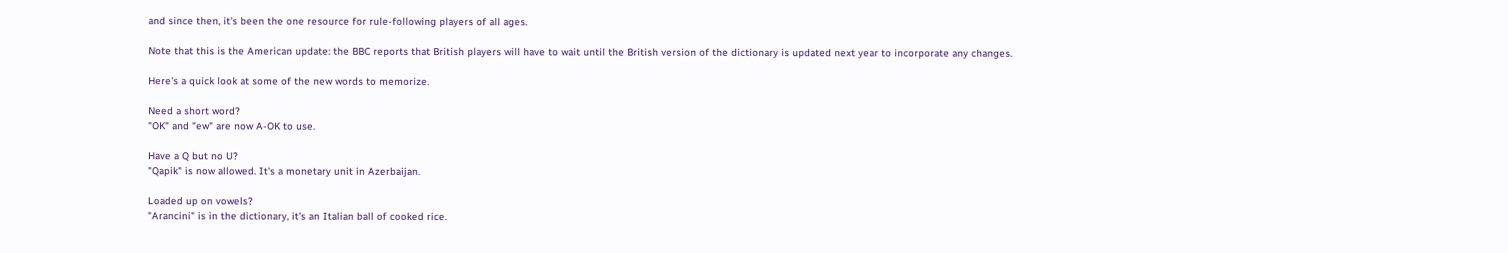and since then, it's been the one resource for rule-following players of all ages.

Note that this is the American update: the BBC reports that British players will have to wait until the British version of the dictionary is updated next year to incorporate any changes.

Here's a quick look at some of the new words to memorize.

Need a short word?
"OK" and "ew" are now A-OK to use.

Have a Q but no U?
"Qapik" is now allowed. It's a monetary unit in Azerbaijan.

Loaded up on vowels?
"Arancini" is in the dictionary, it's an Italian ball of cooked rice.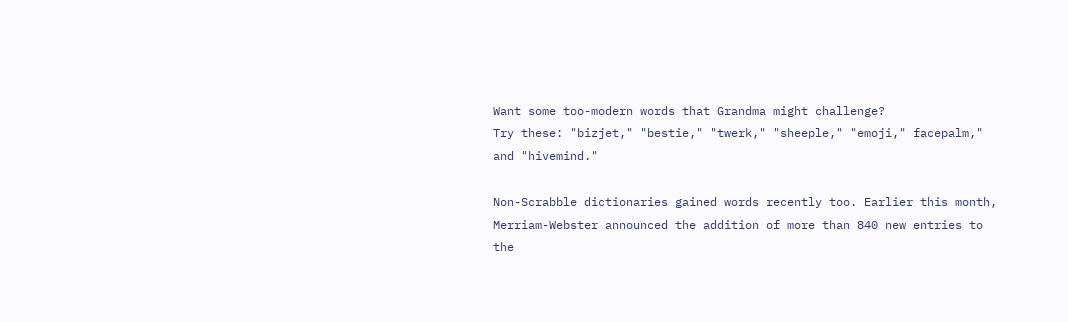Want some too-modern words that Grandma might challenge?
Try these: "bizjet," "bestie," "twerk," "sheeple," "emoji," facepalm," and "hivemind."

Non-Scrabble dictionaries gained words recently too. Earlier this month, Merriam-Webster announced the addition of more than 840 new entries to the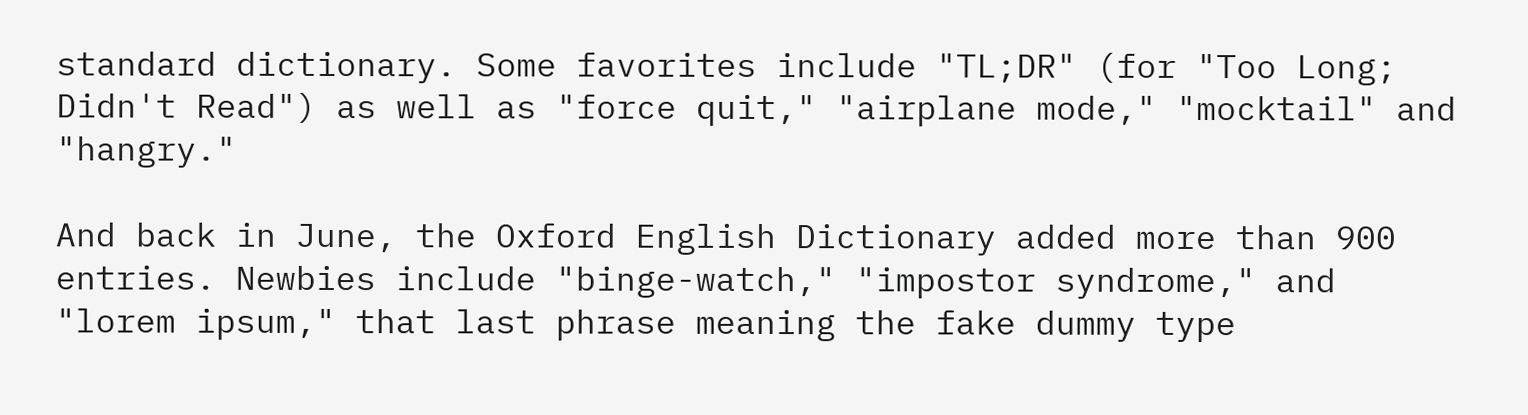standard dictionary. Some favorites include "TL;DR" (for "Too Long; Didn't Read") as well as "force quit," "airplane mode," "mocktail" and "hangry."

And back in June, the Oxford English Dictionary added more than 900 entries. Newbies include "binge-watch," "impostor syndrome," and "lorem ipsum," that last phrase meaning the fake dummy type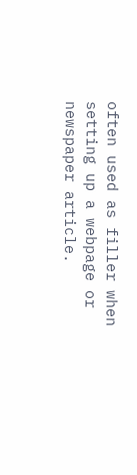often used as filler when setting up a webpage or newspaper article.